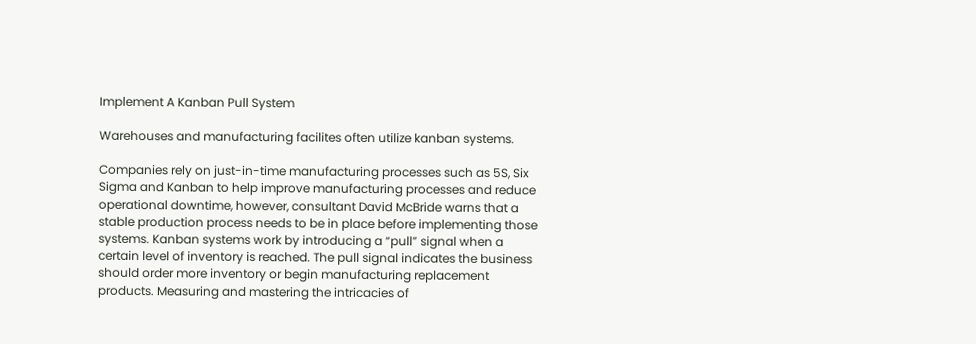Implement A Kanban Pull System

Warehouses and manufacturing facilites often utilize kanban systems.

Companies rely on just-in-time manufacturing processes such as 5S, Six Sigma and Kanban to help improve manufacturing processes and reduce operational downtime, however, consultant David McBride warns that a stable production process needs to be in place before implementing those systems. Kanban systems work by introducing a “pull” signal when a certain level of inventory is reached. The pull signal indicates the business should order more inventory or begin manufacturing replacement products. Measuring and mastering the intricacies of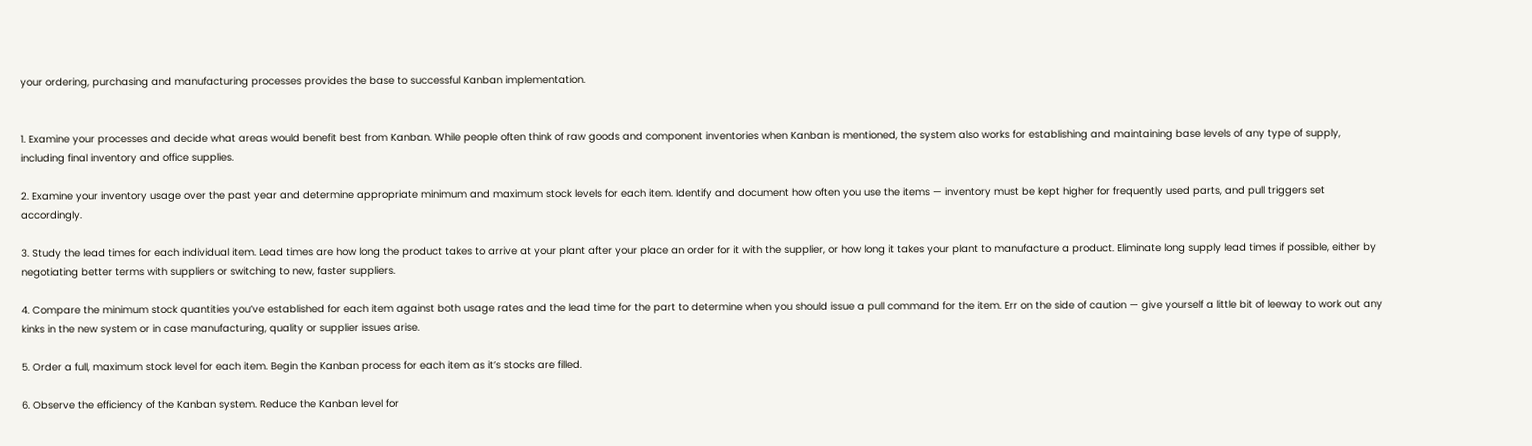your ordering, purchasing and manufacturing processes provides the base to successful Kanban implementation.


1. Examine your processes and decide what areas would benefit best from Kanban. While people often think of raw goods and component inventories when Kanban is mentioned, the system also works for establishing and maintaining base levels of any type of supply, including final inventory and office supplies.

2. Examine your inventory usage over the past year and determine appropriate minimum and maximum stock levels for each item. Identify and document how often you use the items — inventory must be kept higher for frequently used parts, and pull triggers set accordingly.

3. Study the lead times for each individual item. Lead times are how long the product takes to arrive at your plant after your place an order for it with the supplier, or how long it takes your plant to manufacture a product. Eliminate long supply lead times if possible, either by negotiating better terms with suppliers or switching to new, faster suppliers.

4. Compare the minimum stock quantities you’ve established for each item against both usage rates and the lead time for the part to determine when you should issue a pull command for the item. Err on the side of caution — give yourself a little bit of leeway to work out any kinks in the new system or in case manufacturing, quality or supplier issues arise.

5. Order a full, maximum stock level for each item. Begin the Kanban process for each item as it’s stocks are filled.

6. Observe the efficiency of the Kanban system. Reduce the Kanban level for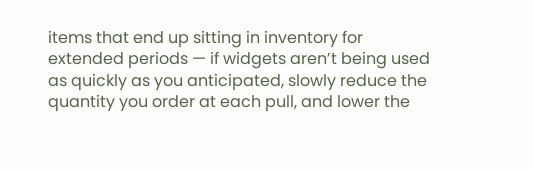items that end up sitting in inventory for extended periods — if widgets aren’t being used as quickly as you anticipated, slowly reduce the quantity you order at each pull, and lower the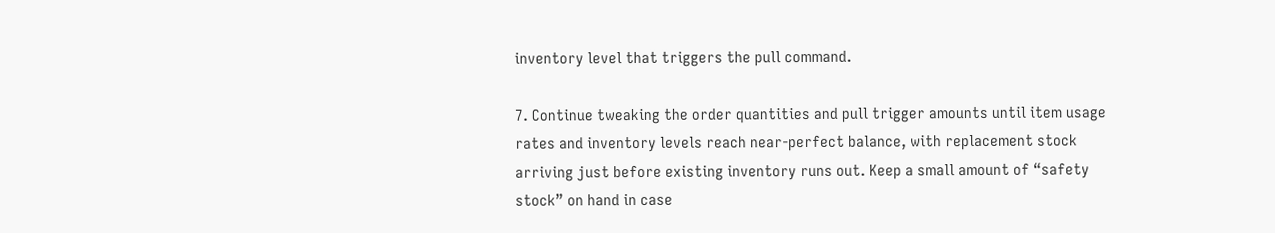inventory level that triggers the pull command.

7. Continue tweaking the order quantities and pull trigger amounts until item usage rates and inventory levels reach near-perfect balance, with replacement stock arriving just before existing inventory runs out. Keep a small amount of “safety stock” on hand in case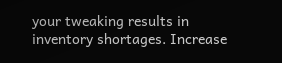your tweaking results in inventory shortages. Increase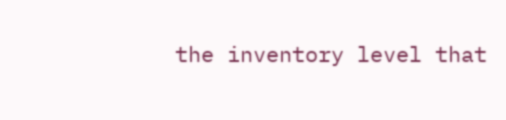the inventory level that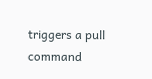triggers a pull command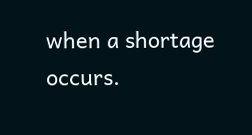when a shortage occurs.